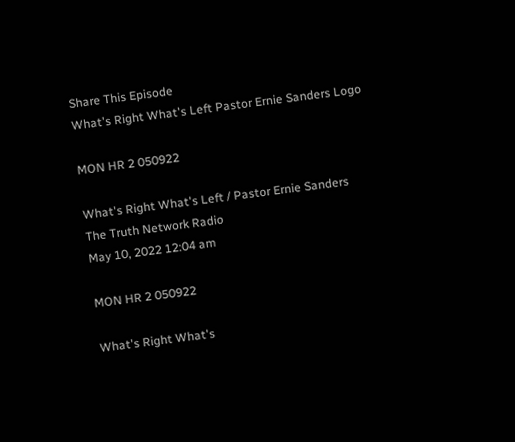Share This Episode
What's Right What's Left Pastor Ernie Sanders Logo

MON HR 2 050922

What's Right What's Left / Pastor Ernie Sanders
The Truth Network Radio
May 10, 2022 12:04 am

MON HR 2 050922

What's Right What's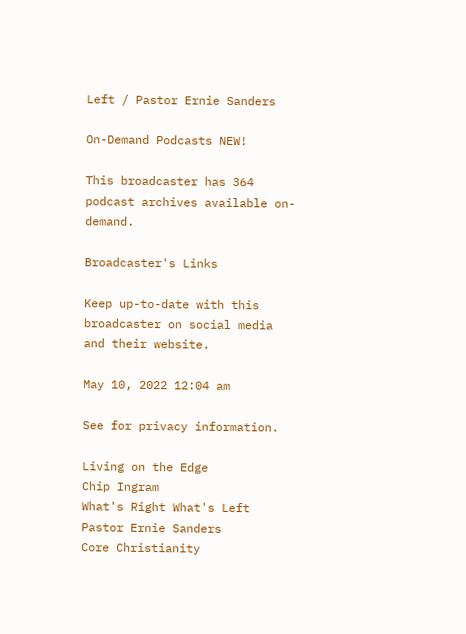Left / Pastor Ernie Sanders

On-Demand Podcasts NEW!

This broadcaster has 364 podcast archives available on-demand.

Broadcaster's Links

Keep up-to-date with this broadcaster on social media and their website.

May 10, 2022 12:04 am

See for privacy information.

Living on the Edge
Chip Ingram
What's Right What's Left
Pastor Ernie Sanders
Core Christianity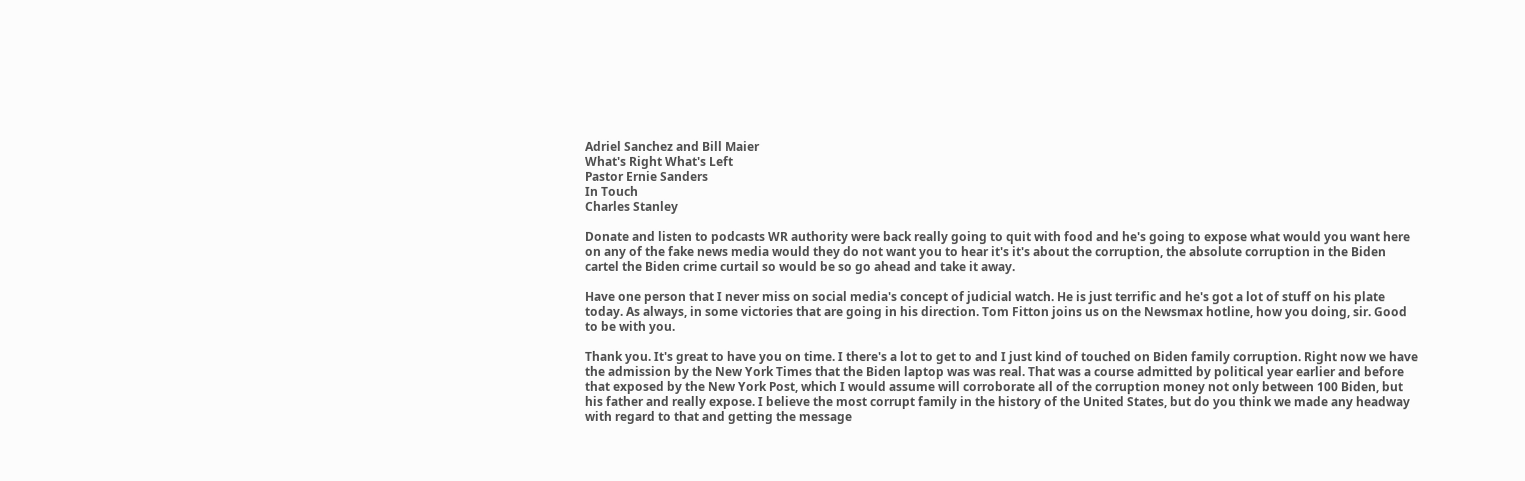Adriel Sanchez and Bill Maier
What's Right What's Left
Pastor Ernie Sanders
In Touch
Charles Stanley

Donate and listen to podcasts WR authority were back really going to quit with food and he's going to expose what would you want here on any of the fake news media would they do not want you to hear it's it's about the corruption, the absolute corruption in the Biden cartel the Biden crime curtail so would be so go ahead and take it away.

Have one person that I never miss on social media's concept of judicial watch. He is just terrific and he's got a lot of stuff on his plate today. As always, in some victories that are going in his direction. Tom Fitton joins us on the Newsmax hotline, how you doing, sir. Good to be with you.

Thank you. It's great to have you on time. I there's a lot to get to and I just kind of touched on Biden family corruption. Right now we have the admission by the New York Times that the Biden laptop was was real. That was a course admitted by political year earlier and before that exposed by the New York Post, which I would assume will corroborate all of the corruption money not only between 100 Biden, but his father and really expose. I believe the most corrupt family in the history of the United States, but do you think we made any headway with regard to that and getting the message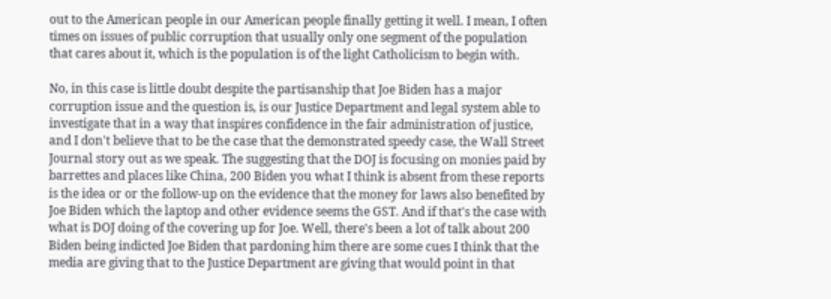out to the American people in our American people finally getting it well. I mean, I often times on issues of public corruption that usually only one segment of the population that cares about it, which is the population is of the light Catholicism to begin with.

No, in this case is little doubt despite the partisanship that Joe Biden has a major corruption issue and the question is, is our Justice Department and legal system able to investigate that in a way that inspires confidence in the fair administration of justice, and I don't believe that to be the case that the demonstrated speedy case, the Wall Street Journal story out as we speak. The suggesting that the DOJ is focusing on monies paid by barrettes and places like China, 200 Biden you what I think is absent from these reports is the idea or or the follow-up on the evidence that the money for laws also benefited by Joe Biden which the laptop and other evidence seems the GST. And if that's the case with what is DOJ doing of the covering up for Joe. Well, there's been a lot of talk about 200 Biden being indicted Joe Biden that pardoning him there are some cues I think that the media are giving that to the Justice Department are giving that would point in that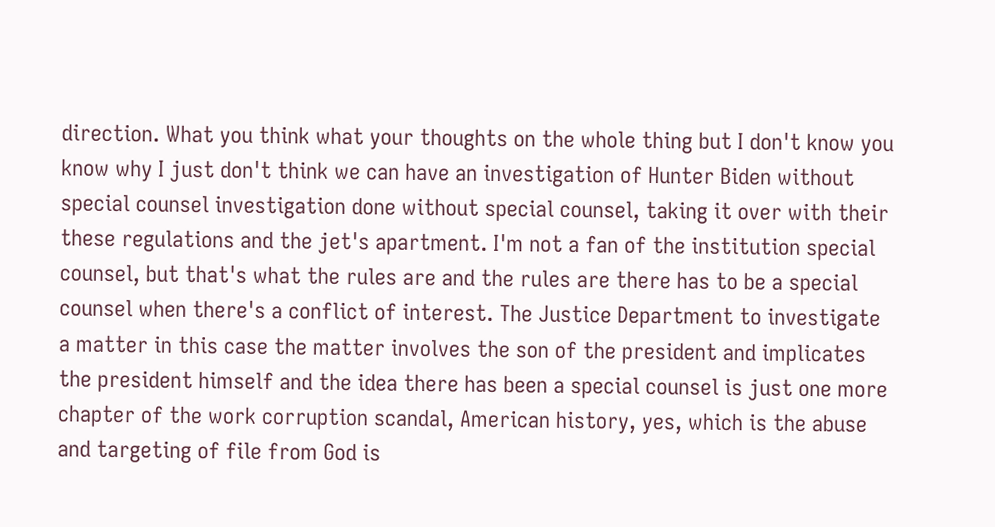direction. What you think what your thoughts on the whole thing but I don't know you know why I just don't think we can have an investigation of Hunter Biden without special counsel investigation done without special counsel, taking it over with their these regulations and the jet's apartment. I'm not a fan of the institution special counsel, but that's what the rules are and the rules are there has to be a special counsel when there's a conflict of interest. The Justice Department to investigate a matter in this case the matter involves the son of the president and implicates the president himself and the idea there has been a special counsel is just one more chapter of the work corruption scandal, American history, yes, which is the abuse and targeting of file from God is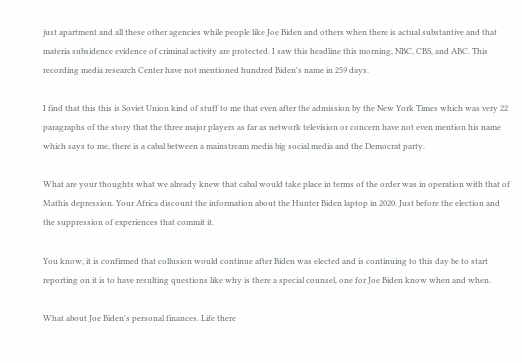just apartment and all these other agencies while people like Joe Biden and others when there is actual substantive and that materia subsidence evidence of criminal activity are protected. I saw this headline this morning, NBC, CBS, and ABC. This recording media research Center have not mentioned hundred Biden's name in 259 days.

I find that this this is Soviet Union kind of stuff to me that even after the admission by the New York Times which was very 22 paragraphs of the story that the three major players as far as network television or concern have not even mention his name which says to me, there is a cabal between a mainstream media big social media and the Democrat party.

What are your thoughts what we already knew that cabal would take place in terms of the order was in operation with that of Mathis depression. Your Africa discount the information about the Hunter Biden laptop in 2020. Just before the election and the suppression of experiences that commit it.

You know, it is confirmed that collusion would continue after Biden was elected and is continuing to this day be to start reporting on it is to have resulting questions like why is there a special counsel, one for Joe Biden know when and when.

What about Joe Biden's personal finances. Life there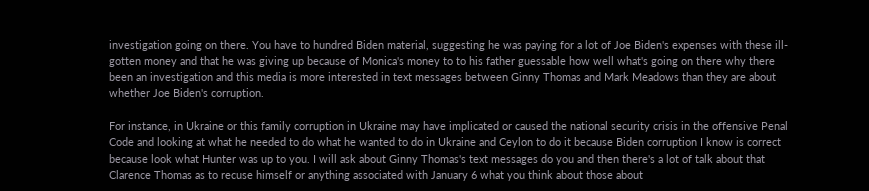investigation going on there. You have to hundred Biden material, suggesting he was paying for a lot of Joe Biden's expenses with these ill-gotten money and that he was giving up because of Monica's money to to his father guessable how well what's going on there why there been an investigation and this media is more interested in text messages between Ginny Thomas and Mark Meadows than they are about whether Joe Biden's corruption.

For instance, in Ukraine or this family corruption in Ukraine may have implicated or caused the national security crisis in the offensive Penal Code and looking at what he needed to do what he wanted to do in Ukraine and Ceylon to do it because Biden corruption I know is correct because look what Hunter was up to you. I will ask about Ginny Thomas's text messages do you and then there's a lot of talk about that Clarence Thomas as to recuse himself or anything associated with January 6 what you think about those about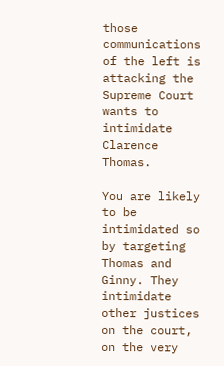those communications of the left is attacking the Supreme Court wants to intimidate Clarence Thomas.

You are likely to be intimidated so by targeting Thomas and Ginny. They intimidate other justices on the court, on the very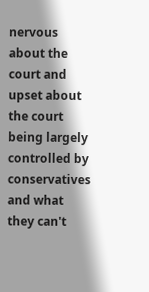nervous about the court and upset about the court being largely controlled by conservatives and what they can't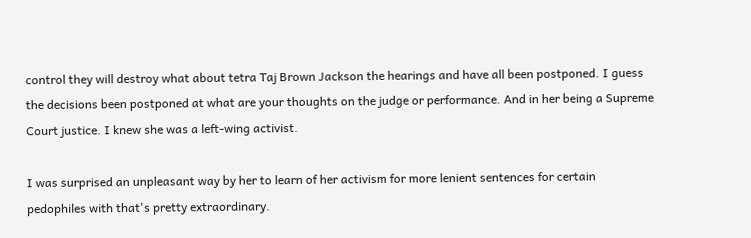control they will destroy what about tetra Taj Brown Jackson the hearings and have all been postponed. I guess the decisions been postponed at what are your thoughts on the judge or performance. And in her being a Supreme Court justice. I knew she was a left-wing activist.

I was surprised an unpleasant way by her to learn of her activism for more lenient sentences for certain pedophiles with that's pretty extraordinary.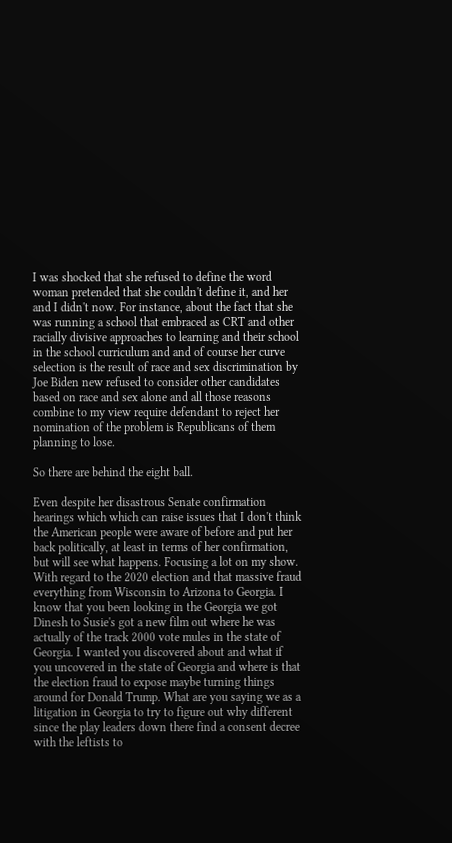I was shocked that she refused to define the word woman pretended that she couldn't define it, and her and I didn't now. For instance, about the fact that she was running a school that embraced as CRT and other racially divisive approaches to learning and their school in the school curriculum and and of course her curve selection is the result of race and sex discrimination by Joe Biden new refused to consider other candidates based on race and sex alone and all those reasons combine to my view require defendant to reject her nomination of the problem is Republicans of them planning to lose.

So there are behind the eight ball.

Even despite her disastrous Senate confirmation hearings which which can raise issues that I don't think the American people were aware of before and put her back politically, at least in terms of her confirmation, but will see what happens. Focusing a lot on my show. With regard to the 2020 election and that massive fraud everything from Wisconsin to Arizona to Georgia. I know that you been looking in the Georgia we got Dinesh to Susie's got a new film out where he was actually of the track 2000 vote mules in the state of Georgia. I wanted you discovered about and what if you uncovered in the state of Georgia and where is that the election fraud to expose maybe turning things around for Donald Trump. What are you saying we as a litigation in Georgia to try to figure out why different since the play leaders down there find a consent decree with the leftists to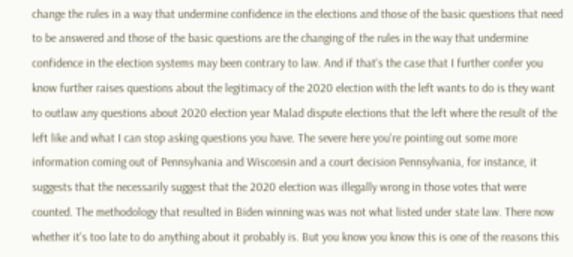change the rules in a way that undermine confidence in the elections and those of the basic questions that need to be answered and those of the basic questions are the changing of the rules in the way that undermine confidence in the election systems may been contrary to law. And if that's the case that I further confer you know further raises questions about the legitimacy of the 2020 election with the left wants to do is they want to outlaw any questions about 2020 election year Malad dispute elections that the left where the result of the left like and what I can stop asking questions you have. The severe here you're pointing out some more information coming out of Pennsylvania and Wisconsin and a court decision Pennsylvania, for instance, it suggests that the necessarily suggest that the 2020 election was illegally wrong in those votes that were counted. The methodology that resulted in Biden winning was was not what listed under state law. There now whether it's too late to do anything about it probably is. But you know you know this is one of the reasons this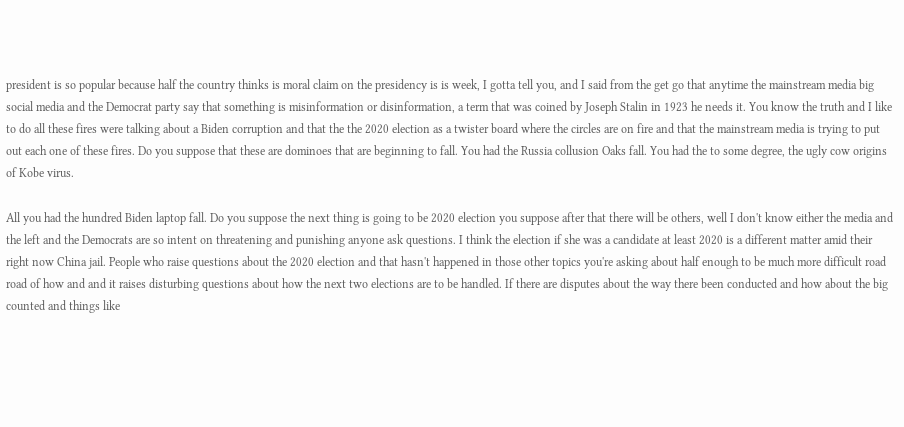president is so popular because half the country thinks is moral claim on the presidency is is week, I gotta tell you, and I said from the get go that anytime the mainstream media big social media and the Democrat party say that something is misinformation or disinformation, a term that was coined by Joseph Stalin in 1923 he needs it. You know the truth and I like to do all these fires were talking about a Biden corruption and that the the 2020 election as a twister board where the circles are on fire and that the mainstream media is trying to put out each one of these fires. Do you suppose that these are dominoes that are beginning to fall. You had the Russia collusion Oaks fall. You had the to some degree, the ugly cow origins of Kobe virus.

All you had the hundred Biden laptop fall. Do you suppose the next thing is going to be 2020 election you suppose after that there will be others, well I don't know either the media and the left and the Democrats are so intent on threatening and punishing anyone ask questions. I think the election if she was a candidate at least 2020 is a different matter amid their right now China jail. People who raise questions about the 2020 election and that hasn't happened in those other topics you're asking about half enough to be much more difficult road road of how and and it raises disturbing questions about how the next two elections are to be handled. If there are disputes about the way there been conducted and how about the big counted and things like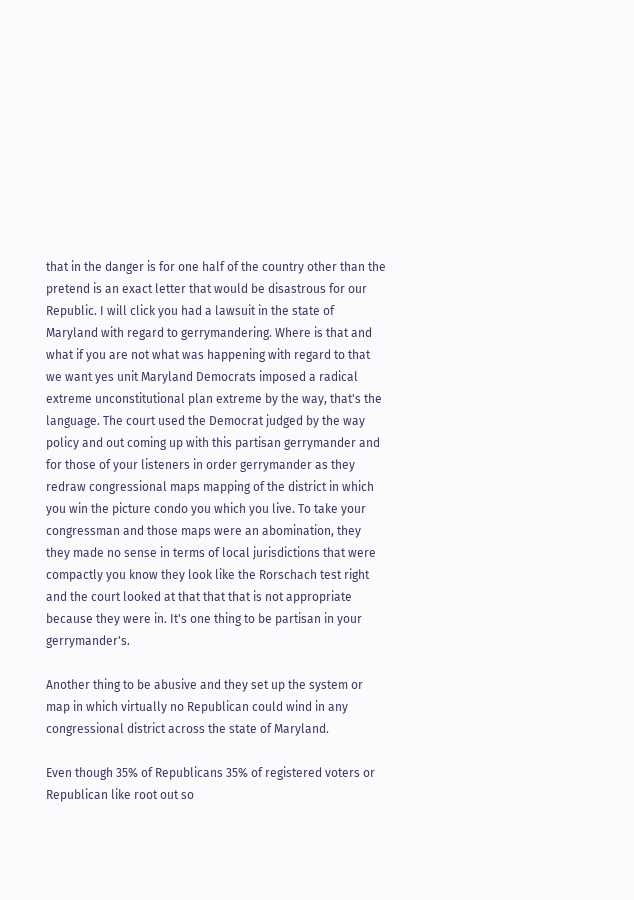that in the danger is for one half of the country other than the pretend is an exact letter that would be disastrous for our Republic. I will click you had a lawsuit in the state of Maryland with regard to gerrymandering. Where is that and what if you are not what was happening with regard to that we want yes unit Maryland Democrats imposed a radical extreme unconstitutional plan extreme by the way, that's the language. The court used the Democrat judged by the way policy and out coming up with this partisan gerrymander and for those of your listeners in order gerrymander as they redraw congressional maps mapping of the district in which you win the picture condo you which you live. To take your congressman and those maps were an abomination, they they made no sense in terms of local jurisdictions that were compactly you know they look like the Rorschach test right and the court looked at that that that is not appropriate because they were in. It's one thing to be partisan in your gerrymander's.

Another thing to be abusive and they set up the system or map in which virtually no Republican could wind in any congressional district across the state of Maryland.

Even though 35% of Republicans 35% of registered voters or Republican like root out so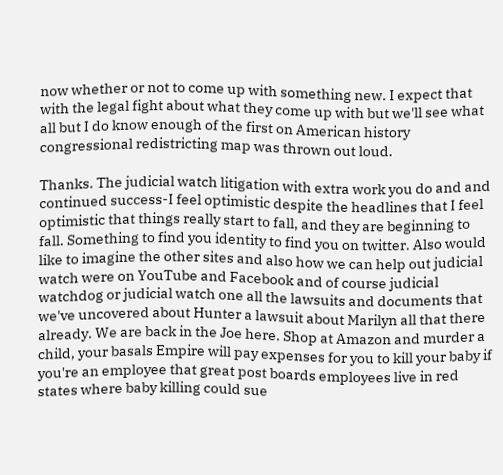now whether or not to come up with something new. I expect that with the legal fight about what they come up with but we'll see what all but I do know enough of the first on American history congressional redistricting map was thrown out loud.

Thanks. The judicial watch litigation with extra work you do and and continued success-I feel optimistic despite the headlines that I feel optimistic that things really start to fall, and they are beginning to fall. Something to find you identity to find you on twitter. Also would like to imagine the other sites and also how we can help out judicial watch were on YouTube and Facebook and of course judicial watchdog or judicial watch one all the lawsuits and documents that we've uncovered about Hunter a lawsuit about Marilyn all that there already. We are back in the Joe here. Shop at Amazon and murder a child, your basals Empire will pay expenses for you to kill your baby if you're an employee that great post boards employees live in red states where baby killing could sue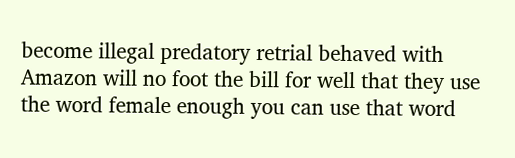become illegal predatory retrial behaved with Amazon will no foot the bill for well that they use the word female enough you can use that word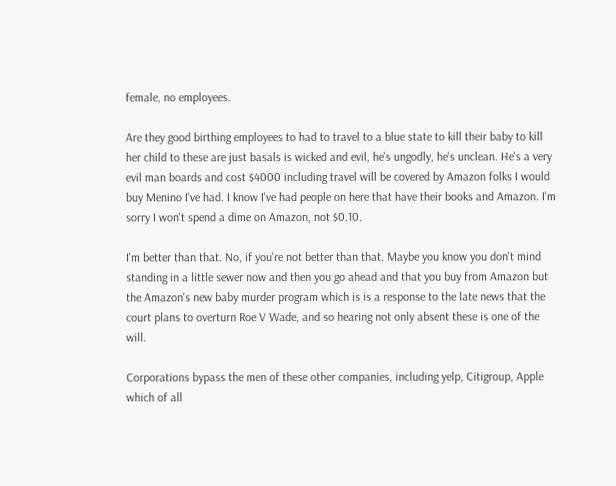female, no employees.

Are they good birthing employees to had to travel to a blue state to kill their baby to kill her child to these are just basals is wicked and evil, he's ungodly, he's unclean. He's a very evil man boards and cost $4000 including travel will be covered by Amazon folks I would buy Menino I've had. I know I've had people on here that have their books and Amazon. I'm sorry I won't spend a dime on Amazon, not $0.10.

I'm better than that. No, if you're not better than that. Maybe you know you don't mind standing in a little sewer now and then you go ahead and that you buy from Amazon but the Amazon's new baby murder program which is is a response to the late news that the court plans to overturn Roe V Wade, and so hearing not only absent these is one of the will.

Corporations bypass the men of these other companies, including yelp, Citigroup, Apple which of all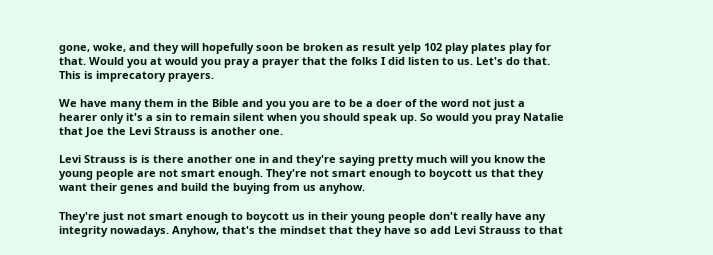gone, woke, and they will hopefully soon be broken as result yelp 102 play plates play for that. Would you at would you pray a prayer that the folks I did listen to us. Let's do that. This is imprecatory prayers.

We have many them in the Bible and you you are to be a doer of the word not just a hearer only it's a sin to remain silent when you should speak up. So would you pray Natalie that Joe the Levi Strauss is another one.

Levi Strauss is is there another one in and they're saying pretty much will you know the young people are not smart enough. They're not smart enough to boycott us that they want their genes and build the buying from us anyhow.

They're just not smart enough to boycott us in their young people don't really have any integrity nowadays. Anyhow, that's the mindset that they have so add Levi Strauss to that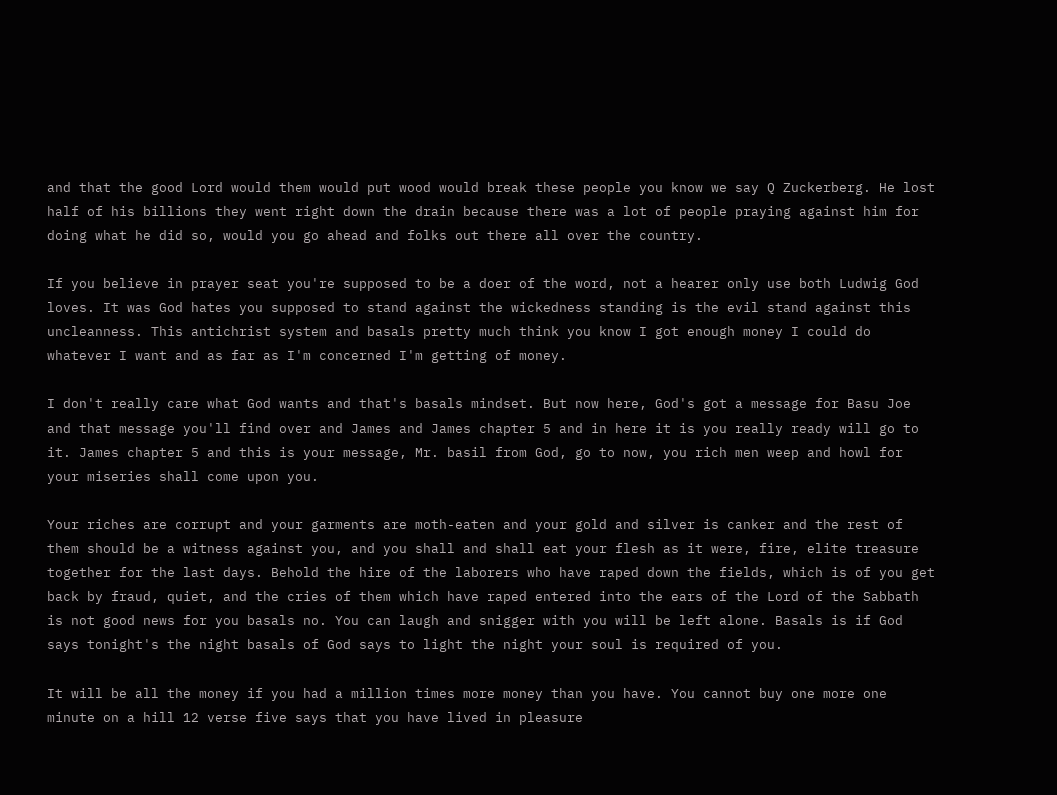and that the good Lord would them would put wood would break these people you know we say Q Zuckerberg. He lost half of his billions they went right down the drain because there was a lot of people praying against him for doing what he did so, would you go ahead and folks out there all over the country.

If you believe in prayer seat you're supposed to be a doer of the word, not a hearer only use both Ludwig God loves. It was God hates you supposed to stand against the wickedness standing is the evil stand against this uncleanness. This antichrist system and basals pretty much think you know I got enough money I could do whatever I want and as far as I'm concerned I'm getting of money.

I don't really care what God wants and that's basals mindset. But now here, God's got a message for Basu Joe and that message you'll find over and James and James chapter 5 and in here it is you really ready will go to it. James chapter 5 and this is your message, Mr. basil from God, go to now, you rich men weep and howl for your miseries shall come upon you.

Your riches are corrupt and your garments are moth-eaten and your gold and silver is canker and the rest of them should be a witness against you, and you shall and shall eat your flesh as it were, fire, elite treasure together for the last days. Behold the hire of the laborers who have raped down the fields, which is of you get back by fraud, quiet, and the cries of them which have raped entered into the ears of the Lord of the Sabbath is not good news for you basals no. You can laugh and snigger with you will be left alone. Basals is if God says tonight's the night basals of God says to light the night your soul is required of you.

It will be all the money if you had a million times more money than you have. You cannot buy one more one minute on a hill 12 verse five says that you have lived in pleasure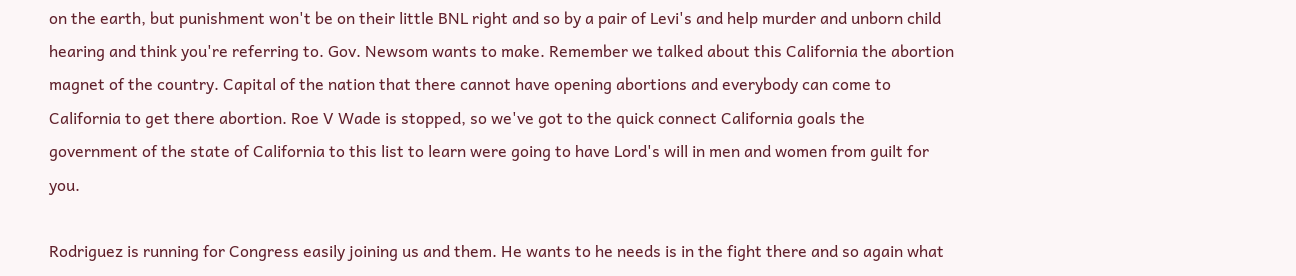on the earth, but punishment won't be on their little BNL right and so by a pair of Levi's and help murder and unborn child hearing and think you're referring to. Gov. Newsom wants to make. Remember we talked about this California the abortion magnet of the country. Capital of the nation that there cannot have opening abortions and everybody can come to California to get there abortion. Roe V Wade is stopped, so we've got to the quick connect California goals the government of the state of California to this list to learn were going to have Lord's will in men and women from guilt for you.

Rodriguez is running for Congress easily joining us and them. He wants to he needs is in the fight there and so again what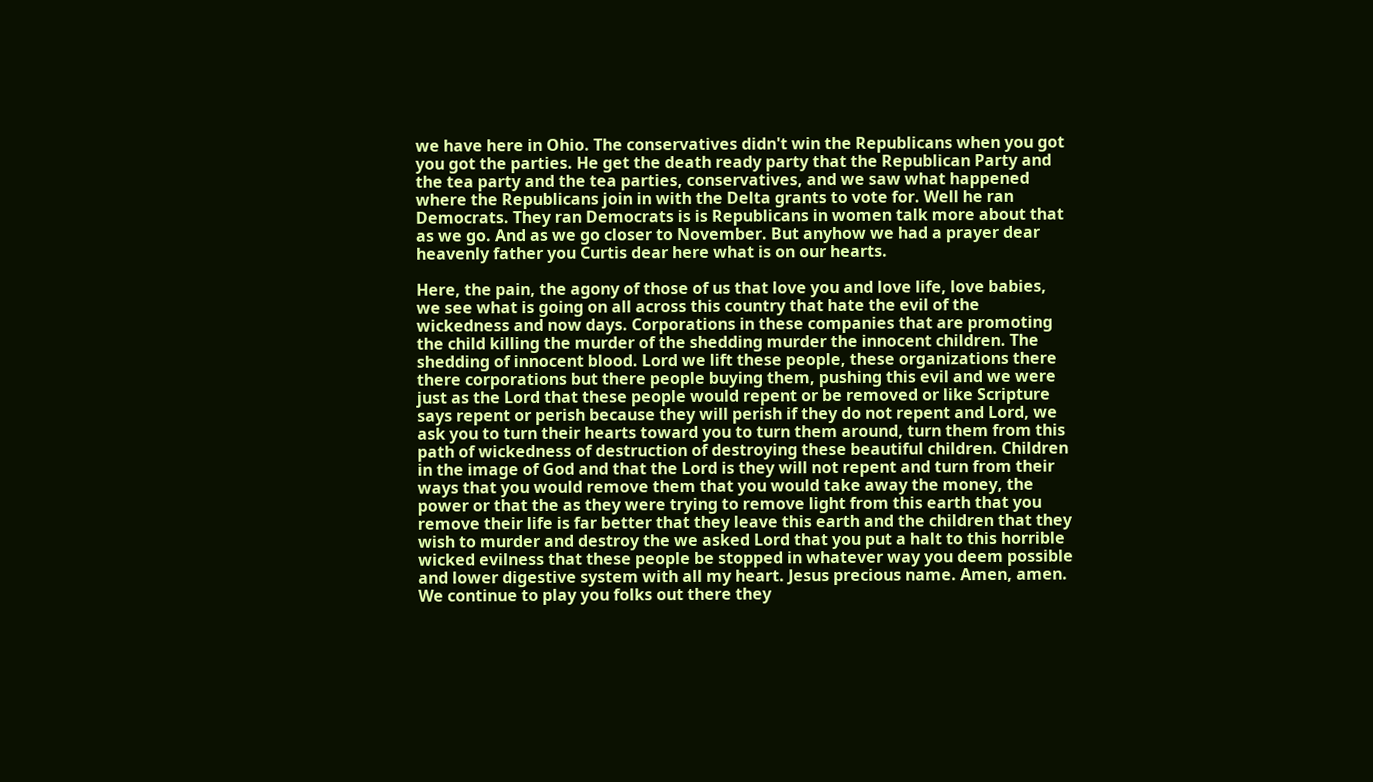we have here in Ohio. The conservatives didn't win the Republicans when you got you got the parties. He get the death ready party that the Republican Party and the tea party and the tea parties, conservatives, and we saw what happened where the Republicans join in with the Delta grants to vote for. Well he ran Democrats. They ran Democrats is is Republicans in women talk more about that as we go. And as we go closer to November. But anyhow we had a prayer dear heavenly father you Curtis dear here what is on our hearts.

Here, the pain, the agony of those of us that love you and love life, love babies, we see what is going on all across this country that hate the evil of the wickedness and now days. Corporations in these companies that are promoting the child killing the murder of the shedding murder the innocent children. The shedding of innocent blood. Lord we lift these people, these organizations there there corporations but there people buying them, pushing this evil and we were just as the Lord that these people would repent or be removed or like Scripture says repent or perish because they will perish if they do not repent and Lord, we ask you to turn their hearts toward you to turn them around, turn them from this path of wickedness of destruction of destroying these beautiful children. Children in the image of God and that the Lord is they will not repent and turn from their ways that you would remove them that you would take away the money, the power or that the as they were trying to remove light from this earth that you remove their life is far better that they leave this earth and the children that they wish to murder and destroy the we asked Lord that you put a halt to this horrible wicked evilness that these people be stopped in whatever way you deem possible and lower digestive system with all my heart. Jesus precious name. Amen, amen. We continue to play you folks out there they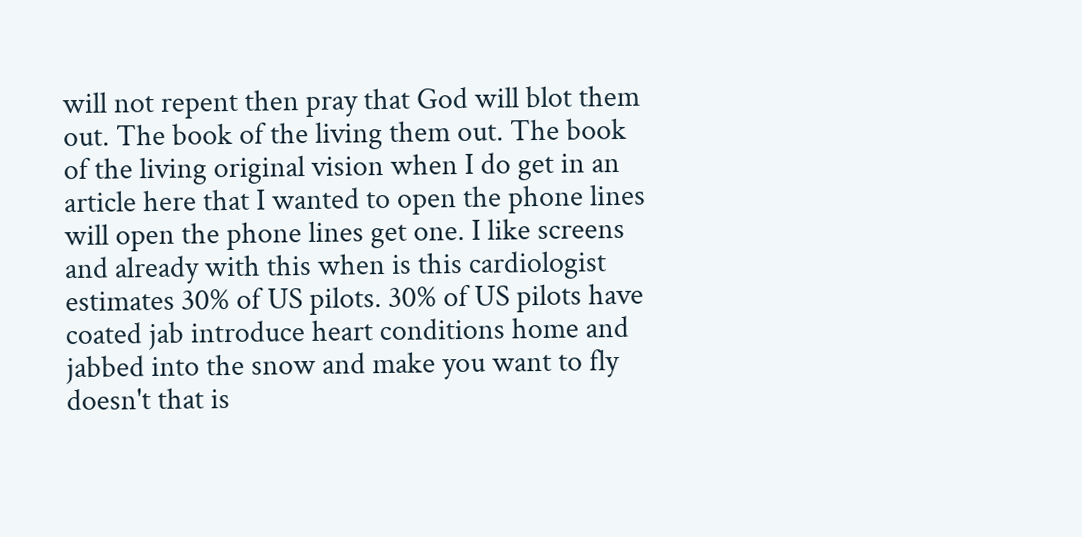will not repent then pray that God will blot them out. The book of the living them out. The book of the living original vision when I do get in an article here that I wanted to open the phone lines will open the phone lines get one. I like screens and already with this when is this cardiologist estimates 30% of US pilots. 30% of US pilots have coated jab introduce heart conditions home and jabbed into the snow and make you want to fly doesn't that is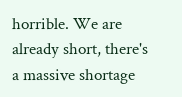horrible. We are already short, there's a massive shortage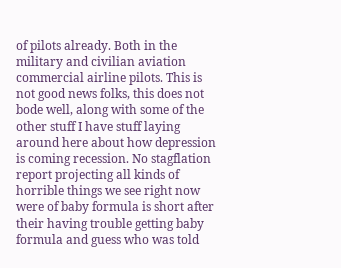of pilots already. Both in the military and civilian aviation commercial airline pilots. This is not good news folks, this does not bode well, along with some of the other stuff I have stuff laying around here about how depression is coming recession. No stagflation report projecting all kinds of horrible things we see right now were of baby formula is short after their having trouble getting baby formula and guess who was told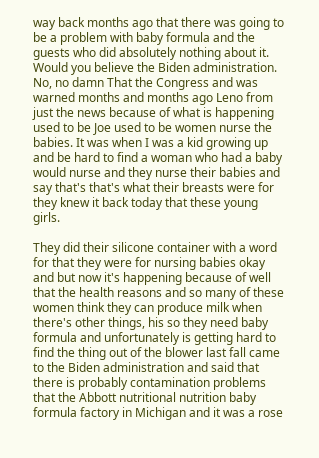way back months ago that there was going to be a problem with baby formula and the guests who did absolutely nothing about it. Would you believe the Biden administration. No, no damn That the Congress and was warned months and months ago Leno from just the news because of what is happening used to be Joe used to be women nurse the babies. It was when I was a kid growing up and be hard to find a woman who had a baby would nurse and they nurse their babies and say that's that's what their breasts were for they knew it back today that these young girls.

They did their silicone container with a word for that they were for nursing babies okay and but now it's happening because of well that the health reasons and so many of these women think they can produce milk when there's other things, his so they need baby formula and unfortunately is getting hard to find the thing out of the blower last fall came to the Biden administration and said that there is probably contamination problems that the Abbott nutritional nutrition baby formula factory in Michigan and it was a rose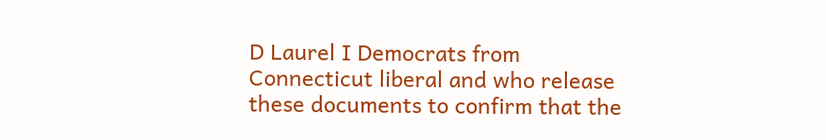D Laurel I Democrats from Connecticut liberal and who release these documents to confirm that the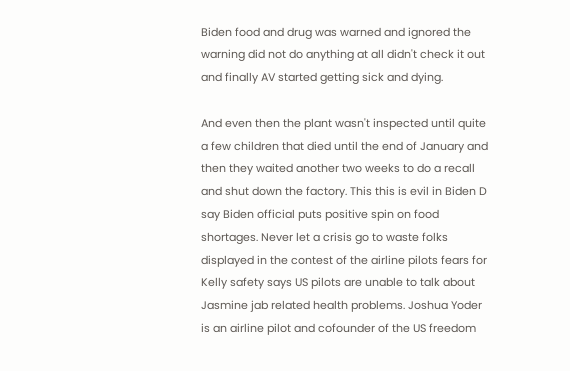Biden food and drug was warned and ignored the warning did not do anything at all didn't check it out and finally AV started getting sick and dying.

And even then the plant wasn't inspected until quite a few children that died until the end of January and then they waited another two weeks to do a recall and shut down the factory. This this is evil in Biden D say Biden official puts positive spin on food shortages. Never let a crisis go to waste folks displayed in the contest of the airline pilots fears for Kelly safety says US pilots are unable to talk about Jasmine jab related health problems. Joshua Yoder is an airline pilot and cofounder of the US freedom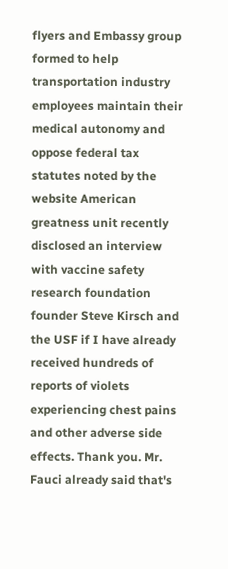flyers and Embassy group formed to help transportation industry employees maintain their medical autonomy and oppose federal tax statutes noted by the website American greatness unit recently disclosed an interview with vaccine safety research foundation founder Steve Kirsch and the USF if I have already received hundreds of reports of violets experiencing chest pains and other adverse side effects. Thank you. Mr. Fauci already said that's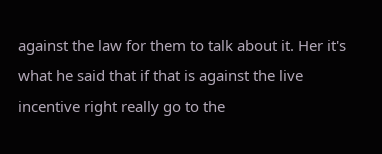against the law for them to talk about it. Her it's what he said that if that is against the live incentive right really go to the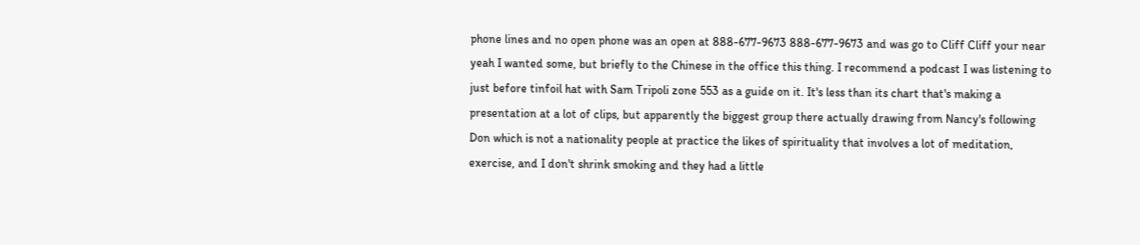phone lines and no open phone was an open at 888-677-9673 888-677-9673 and was go to Cliff Cliff your near yeah I wanted some, but briefly to the Chinese in the office this thing. I recommend a podcast I was listening to just before tinfoil hat with Sam Tripoli zone 553 as a guide on it. It's less than its chart that's making a presentation at a lot of clips, but apparently the biggest group there actually drawing from Nancy's following Don which is not a nationality people at practice the likes of spirituality that involves a lot of meditation, exercise, and I don't shrink smoking and they had a little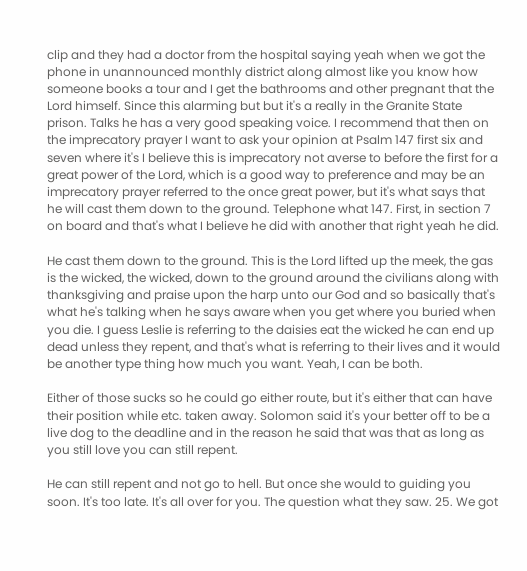clip and they had a doctor from the hospital saying yeah when we got the phone in unannounced monthly district along almost like you know how someone books a tour and I get the bathrooms and other pregnant that the Lord himself. Since this alarming but but it's a really in the Granite State prison. Talks he has a very good speaking voice. I recommend that then on the imprecatory prayer I want to ask your opinion at Psalm 147 first six and seven where it's I believe this is imprecatory not averse to before the first for a great power of the Lord, which is a good way to preference and may be an imprecatory prayer referred to the once great power, but it's what says that he will cast them down to the ground. Telephone what 147. First, in section 7 on board and that's what I believe he did with another that right yeah he did.

He cast them down to the ground. This is the Lord lifted up the meek, the gas is the wicked, the wicked, down to the ground around the civilians along with thanksgiving and praise upon the harp unto our God and so basically that's what he's talking when he says aware when you get where you buried when you die. I guess Leslie is referring to the daisies eat the wicked he can end up dead unless they repent, and that's what is referring to their lives and it would be another type thing how much you want. Yeah, I can be both.

Either of those sucks so he could go either route, but it's either that can have their position while etc. taken away. Solomon said it's your better off to be a live dog to the deadline and in the reason he said that was that as long as you still love you can still repent.

He can still repent and not go to hell. But once she would to guiding you soon. It's too late. It's all over for you. The question what they saw. 25. We got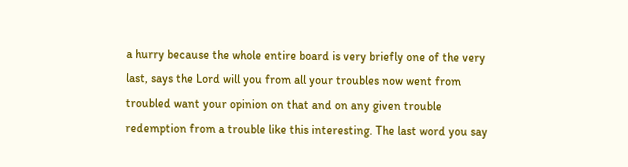a hurry because the whole entire board is very briefly one of the very last, says the Lord will you from all your troubles now went from troubled want your opinion on that and on any given trouble redemption from a trouble like this interesting. The last word you say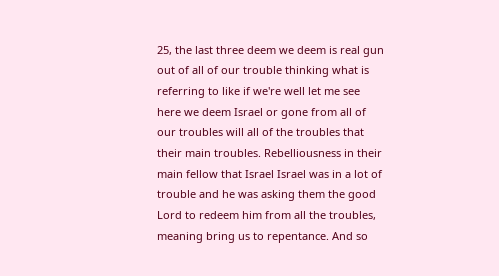25, the last three deem we deem is real gun out of all of our trouble thinking what is referring to like if we're well let me see here we deem Israel or gone from all of our troubles will all of the troubles that their main troubles. Rebelliousness in their main fellow that Israel Israel was in a lot of trouble and he was asking them the good Lord to redeem him from all the troubles, meaning bring us to repentance. And so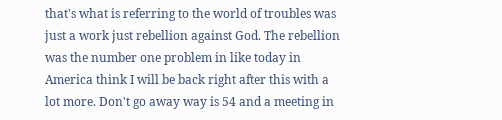that's what is referring to the world of troubles was just a work just rebellion against God. The rebellion was the number one problem in like today in America think I will be back right after this with a lot more. Don't go away way is 54 and a meeting in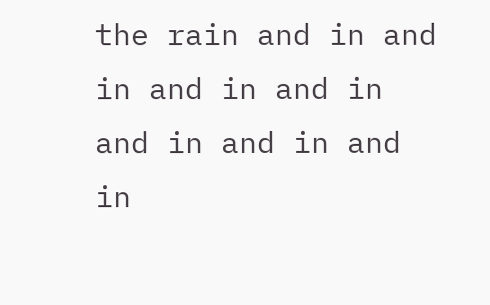the rain and in and in and in and in and in and in and in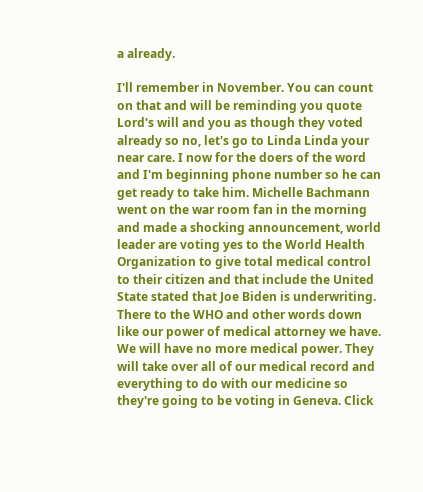a already.

I'll remember in November. You can count on that and will be reminding you quote Lord's will and you as though they voted already so no, let's go to Linda Linda your near care. I now for the doers of the word and I'm beginning phone number so he can get ready to take him. Michelle Bachmann went on the war room fan in the morning and made a shocking announcement, world leader are voting yes to the World Health Organization to give total medical control to their citizen and that include the United State stated that Joe Biden is underwriting. There to the WHO and other words down like our power of medical attorney we have. We will have no more medical power. They will take over all of our medical record and everything to do with our medicine so they're going to be voting in Geneva. Click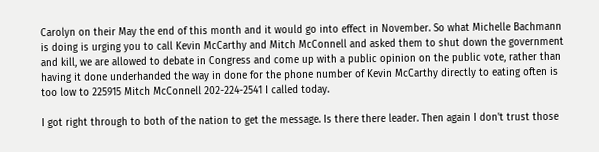Carolyn on their May the end of this month and it would go into effect in November. So what Michelle Bachmann is doing is urging you to call Kevin McCarthy and Mitch McConnell and asked them to shut down the government and kill, we are allowed to debate in Congress and come up with a public opinion on the public vote, rather than having it done underhanded the way in done for the phone number of Kevin McCarthy directly to eating often is too low to 225915 Mitch McConnell 202-224-2541 I called today.

I got right through to both of the nation to get the message. Is there there leader. Then again I don't trust those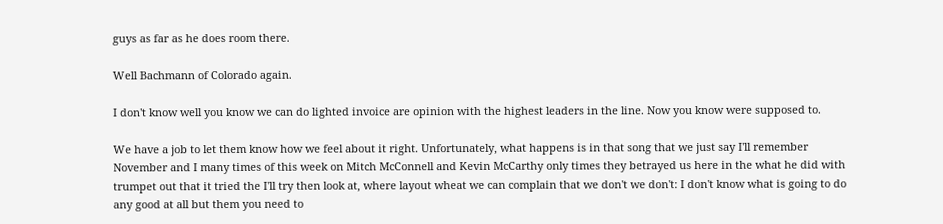guys as far as he does room there.

Well Bachmann of Colorado again.

I don't know well you know we can do lighted invoice are opinion with the highest leaders in the line. Now you know were supposed to.

We have a job to let them know how we feel about it right. Unfortunately, what happens is in that song that we just say I'll remember November and I many times of this week on Mitch McConnell and Kevin McCarthy only times they betrayed us here in the what he did with trumpet out that it tried the I'll try then look at, where layout wheat we can complain that we don't we don't: I don't know what is going to do any good at all but them you need to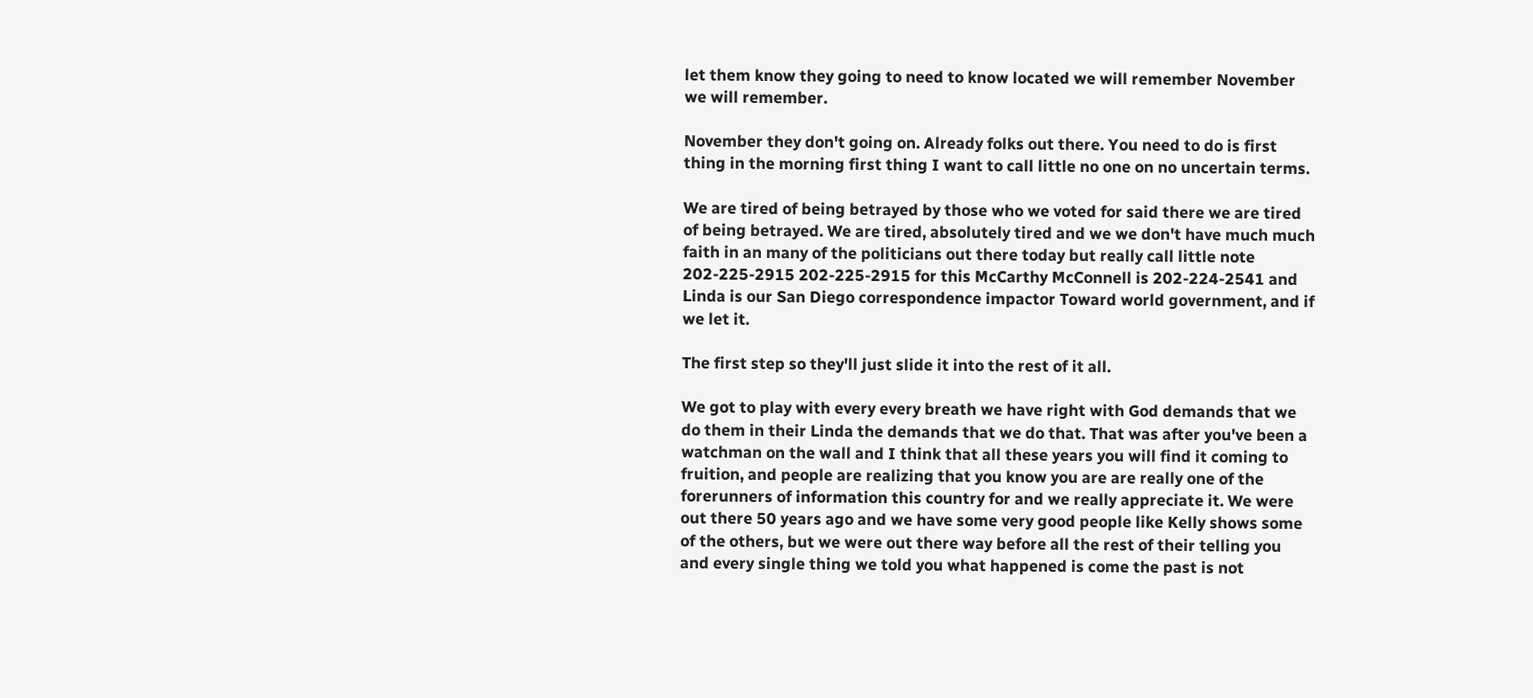let them know they going to need to know located we will remember November we will remember.

November they don't going on. Already folks out there. You need to do is first thing in the morning first thing I want to call little no one on no uncertain terms.

We are tired of being betrayed by those who we voted for said there we are tired of being betrayed. We are tired, absolutely tired and we we don't have much much faith in an many of the politicians out there today but really call little note 202-225-2915 202-225-2915 for this McCarthy McConnell is 202-224-2541 and Linda is our San Diego correspondence impactor Toward world government, and if we let it.

The first step so they'll just slide it into the rest of it all.

We got to play with every every breath we have right with God demands that we do them in their Linda the demands that we do that. That was after you've been a watchman on the wall and I think that all these years you will find it coming to fruition, and people are realizing that you know you are are really one of the forerunners of information this country for and we really appreciate it. We were out there 50 years ago and we have some very good people like Kelly shows some of the others, but we were out there way before all the rest of their telling you and every single thing we told you what happened is come the past is not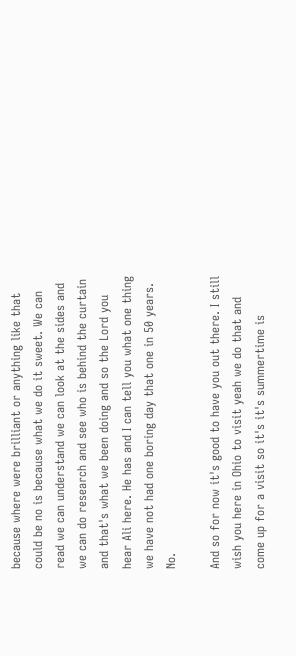because where were brilliant or anything like that could be no is because what we do it sweet. We can read we can understand we can look at the sides and we can do research and see who is behind the curtain and that's what we been doing and so the Lord you hear Ali here. He has and I can tell you what one thing we have not had one boring day that one in 50 years. No.

And so for now it's good to have you out there. I still wish you here in Ohio to visit yeah we do that and come up for a visit so it's it's summertime is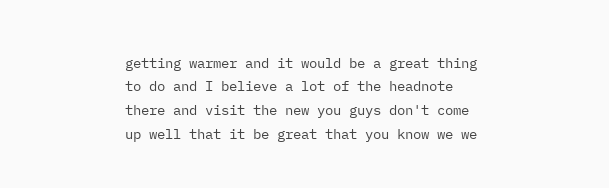getting warmer and it would be a great thing to do and I believe a lot of the headnote there and visit the new you guys don't come up well that it be great that you know we we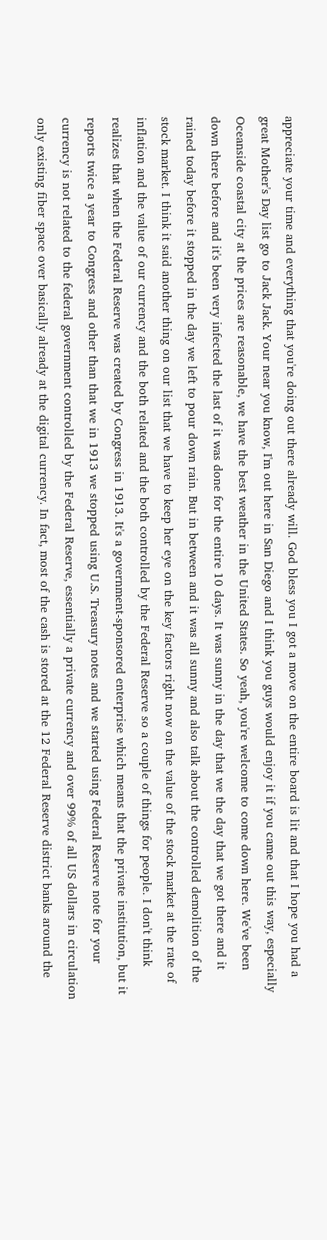appreciate your time and everything that you're doing out there already will. God bless you I got a move on the entire board is lit and that I hope you had a great Mother's Day list go to Jack Jack. Your near you know, I'm out here in San Diego and I think you guys would enjoy it if you came out this way, especially Oceanside coastal city at the prices are reasonable, we have the best weather in the United States. So yeah, you're welcome to come down here. We've been down there before and it's been very infected the last of it was done for the entire 10 days. It was sunny in the day that we the day that we got there and it rained today before it stopped in the day we left to pour down rain. But in between and it was all sunny and also talk about the controlled demolition of the stock market. I think it said another thing on our list that we have to keep her eye on the key factors right now on the value of the stock market at the rate of inflation and the value of our currency and the both related and the both controlled by the Federal Reserve so a couple of things for people. I don't think realizes that when the Federal Reserve was created by Congress in 1913. It's a government-sponsored enterprise which means that the private institution, but it reports twice a year to Congress and other than that we in 1913 we stopped using U.S. Treasury notes and we started using Federal Reserve note for your currency is not related to the federal government controlled by the Federal Reserve, essentially a private currency and over 99% of all US dollars in circulation only existing fiber space over basically already at the digital currency. In fact, most of the cash is stored at the 12 Federal Reserve district banks around the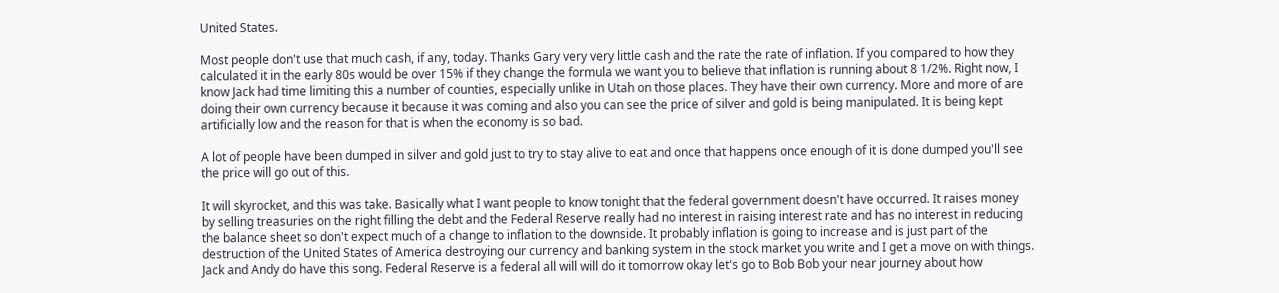United States.

Most people don't use that much cash, if any, today. Thanks Gary very very little cash and the rate the rate of inflation. If you compared to how they calculated it in the early 80s would be over 15% if they change the formula we want you to believe that inflation is running about 8 1/2%. Right now, I know Jack had time limiting this a number of counties, especially unlike in Utah on those places. They have their own currency. More and more of are doing their own currency because it because it was coming and also you can see the price of silver and gold is being manipulated. It is being kept artificially low and the reason for that is when the economy is so bad.

A lot of people have been dumped in silver and gold just to try to stay alive to eat and once that happens once enough of it is done dumped you'll see the price will go out of this.

It will skyrocket, and this was take. Basically what I want people to know tonight that the federal government doesn't have occurred. It raises money by selling treasuries on the right filling the debt and the Federal Reserve really had no interest in raising interest rate and has no interest in reducing the balance sheet so don't expect much of a change to inflation to the downside. It probably inflation is going to increase and is just part of the destruction of the United States of America destroying our currency and banking system in the stock market you write and I get a move on with things. Jack and Andy do have this song. Federal Reserve is a federal all will will do it tomorrow okay let's go to Bob Bob your near journey about how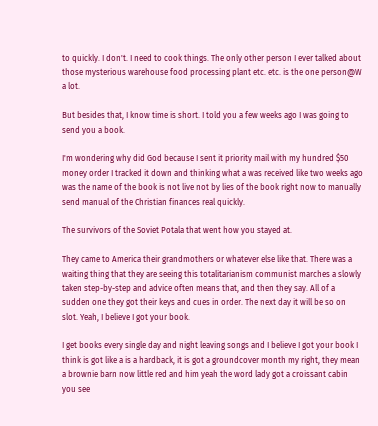to quickly. I don't. I need to cook things. The only other person I ever talked about those mysterious warehouse food processing plant etc. etc. is the one person@W a lot.

But besides that, I know time is short. I told you a few weeks ago I was going to send you a book.

I'm wondering why did God because I sent it priority mail with my hundred $50 money order I tracked it down and thinking what a was received like two weeks ago was the name of the book is not live not by lies of the book right now to manually send manual of the Christian finances real quickly.

The survivors of the Soviet Potala that went how you stayed at.

They came to America their grandmothers or whatever else like that. There was a waiting thing that they are seeing this totalitarianism communist marches a slowly taken step-by-step and advice often means that, and then they say. All of a sudden one they got their keys and cues in order. The next day it will be so on slot. Yeah, I believe I got your book.

I get books every single day and night leaving songs and I believe I got your book I think is got like a is a hardback, it is got a groundcover month my right, they mean a brownie barn now little red and him yeah the word lady got a croissant cabin you see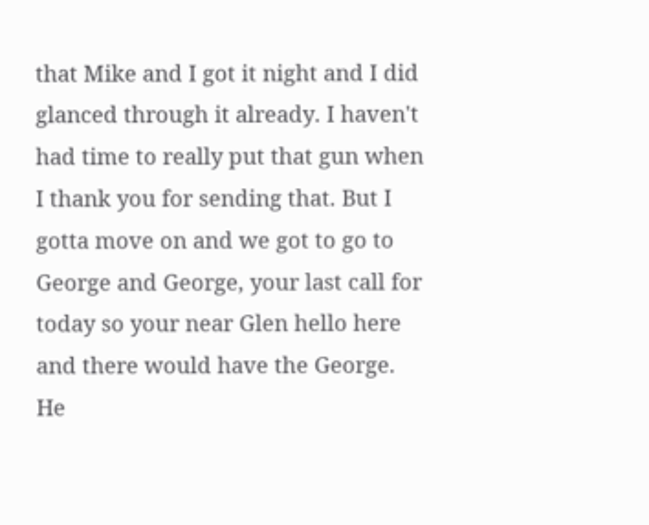that Mike and I got it night and I did glanced through it already. I haven't had time to really put that gun when I thank you for sending that. But I gotta move on and we got to go to George and George, your last call for today so your near Glen hello here and there would have the George. He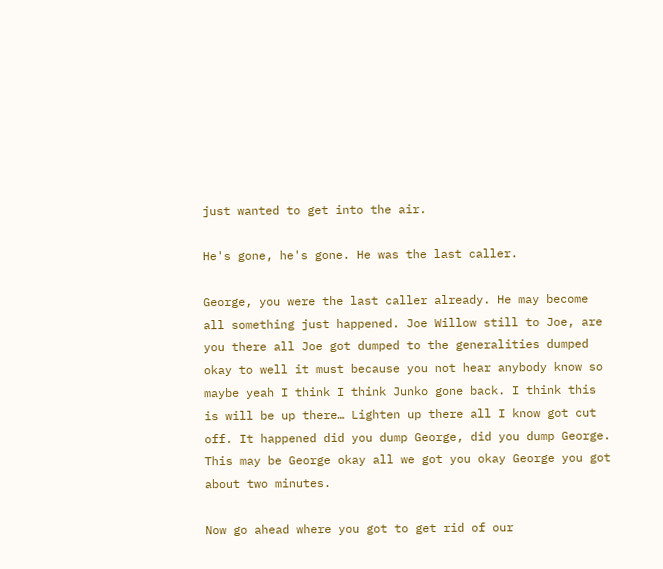just wanted to get into the air.

He's gone, he's gone. He was the last caller.

George, you were the last caller already. He may become all something just happened. Joe Willow still to Joe, are you there all Joe got dumped to the generalities dumped okay to well it must because you not hear anybody know so maybe yeah I think I think Junko gone back. I think this is will be up there… Lighten up there all I know got cut off. It happened did you dump George, did you dump George. This may be George okay all we got you okay George you got about two minutes.

Now go ahead where you got to get rid of our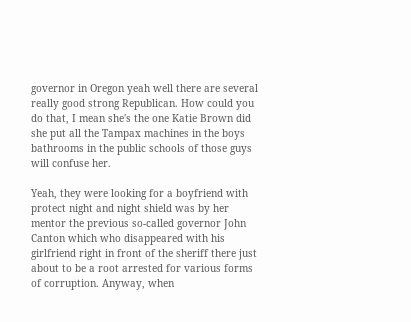governor in Oregon yeah well there are several really good strong Republican. How could you do that, I mean she's the one Katie Brown did she put all the Tampax machines in the boys bathrooms in the public schools of those guys will confuse her.

Yeah, they were looking for a boyfriend with protect night and night shield was by her mentor the previous so-called governor John Canton which who disappeared with his girlfriend right in front of the sheriff there just about to be a root arrested for various forms of corruption. Anyway, when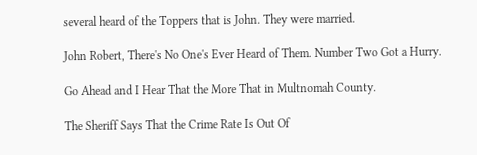several heard of the Toppers that is John. They were married.

John Robert, There's No One's Ever Heard of Them. Number Two Got a Hurry.

Go Ahead and I Hear That the More That in Multnomah County.

The Sheriff Says That the Crime Rate Is Out Of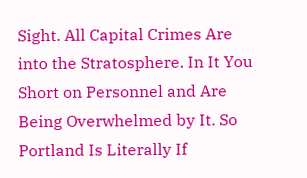Sight. All Capital Crimes Are into the Stratosphere. In It You Short on Personnel and Are Being Overwhelmed by It. So Portland Is Literally If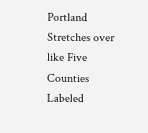Portland Stretches over like Five Counties Labeled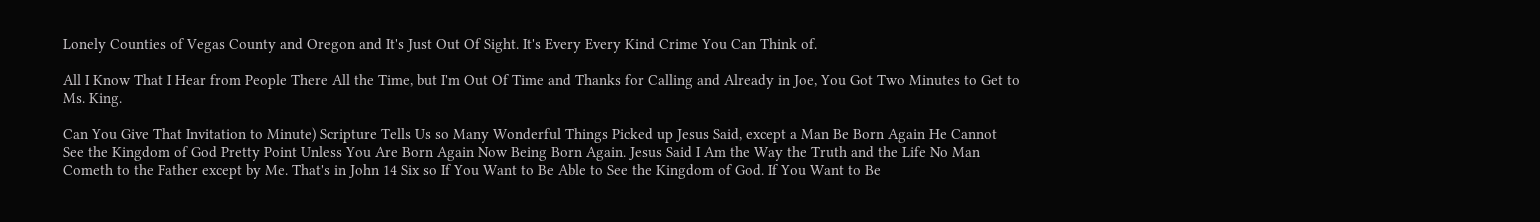Lonely Counties of Vegas County and Oregon and It's Just Out Of Sight. It's Every Every Kind Crime You Can Think of.

All I Know That I Hear from People There All the Time, but I'm Out Of Time and Thanks for Calling and Already in Joe, You Got Two Minutes to Get to Ms. King.

Can You Give That Invitation to Minute) Scripture Tells Us so Many Wonderful Things Picked up Jesus Said, except a Man Be Born Again He Cannot See the Kingdom of God Pretty Point Unless You Are Born Again Now Being Born Again. Jesus Said I Am the Way the Truth and the Life No Man Cometh to the Father except by Me. That's in John 14 Six so If You Want to Be Able to See the Kingdom of God. If You Want to Be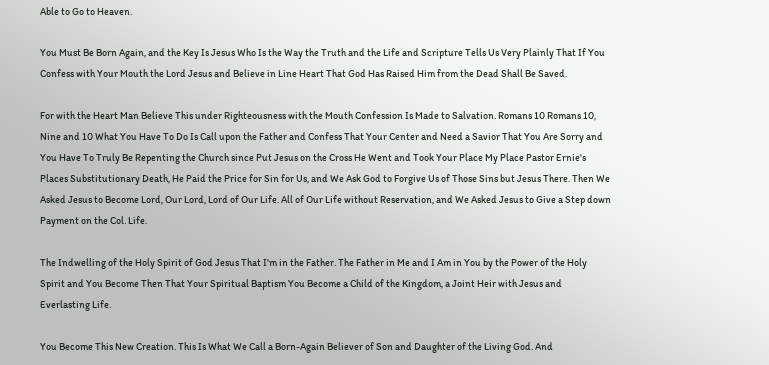Able to Go to Heaven.

You Must Be Born Again, and the Key Is Jesus Who Is the Way the Truth and the Life and Scripture Tells Us Very Plainly That If You Confess with Your Mouth the Lord Jesus and Believe in Line Heart That God Has Raised Him from the Dead Shall Be Saved.

For with the Heart Man Believe This under Righteousness with the Mouth Confession Is Made to Salvation. Romans 10 Romans 10, Nine and 10 What You Have To Do Is Call upon the Father and Confess That Your Center and Need a Savior That You Are Sorry and You Have To Truly Be Repenting the Church since Put Jesus on the Cross He Went and Took Your Place My Place Pastor Ernie's Places Substitutionary Death, He Paid the Price for Sin for Us, and We Ask God to Forgive Us of Those Sins but Jesus There. Then We Asked Jesus to Become Lord, Our Lord, Lord of Our Life. All of Our Life without Reservation, and We Asked Jesus to Give a Step down Payment on the Col. Life.

The Indwelling of the Holy Spirit of God Jesus That I'm in the Father. The Father in Me and I Am in You by the Power of the Holy Spirit and You Become Then That Your Spiritual Baptism You Become a Child of the Kingdom, a Joint Heir with Jesus and Everlasting Life.

You Become This New Creation. This Is What We Call a Born-Again Believer of Son and Daughter of the Living God. And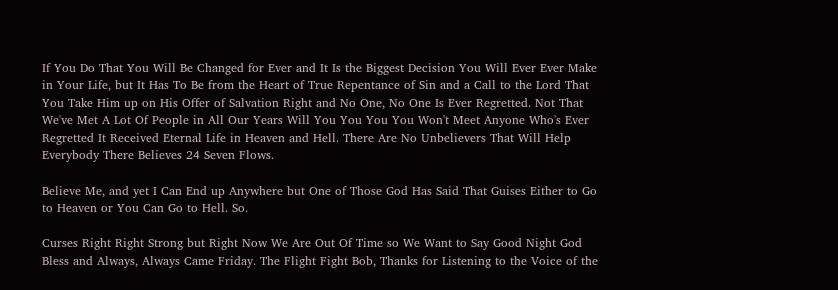If You Do That You Will Be Changed for Ever and It Is the Biggest Decision You Will Ever Ever Make in Your Life, but It Has To Be from the Heart of True Repentance of Sin and a Call to the Lord That You Take Him up on His Offer of Salvation Right and No One, No One Is Ever Regretted. Not That We've Met A Lot Of People in All Our Years Will You You You You Won't Meet Anyone Who's Ever Regretted It Received Eternal Life in Heaven and Hell. There Are No Unbelievers That Will Help Everybody There Believes 24 Seven Flows.

Believe Me, and yet I Can End up Anywhere but One of Those God Has Said That Guises Either to Go to Heaven or You Can Go to Hell. So.

Curses Right Right Strong but Right Now We Are Out Of Time so We Want to Say Good Night God Bless and Always, Always Came Friday. The Flight Fight Bob, Thanks for Listening to the Voice of the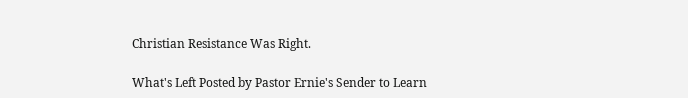Christian Resistance Was Right.

What's Left Posted by Pastor Ernie's Sender to Learn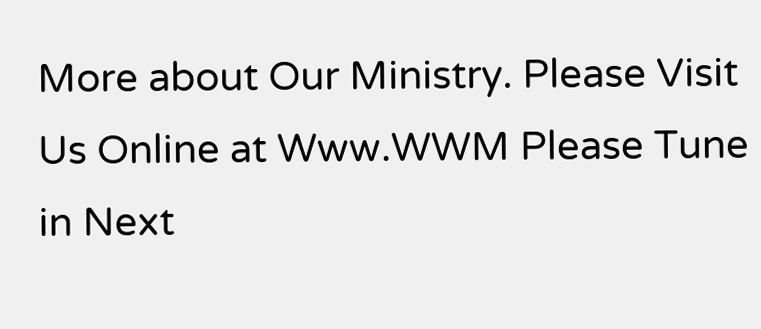More about Our Ministry. Please Visit Us Online at Www.WWM Please Tune in Next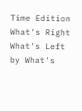Time Edition What's Right What's Left by What's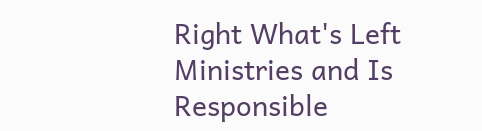Right What's Left Ministries and Is Responsible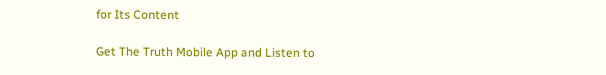for Its Content

Get The Truth Mobile App and Listen to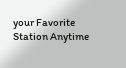your Favorite Station Anytime